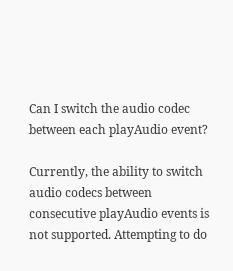Can I switch the audio codec between each playAudio event?

Currently, the ability to switch audio codecs between consecutive playAudio events is not supported. Attempting to do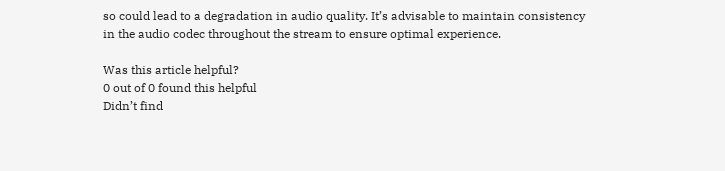so could lead to a degradation in audio quality. It’s advisable to maintain consistency in the audio codec throughout the stream to ensure optimal experience.

Was this article helpful?
0 out of 0 found this helpful
Didn’t find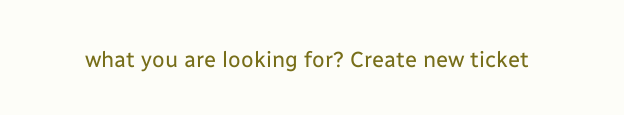what you are looking for? Create new ticket